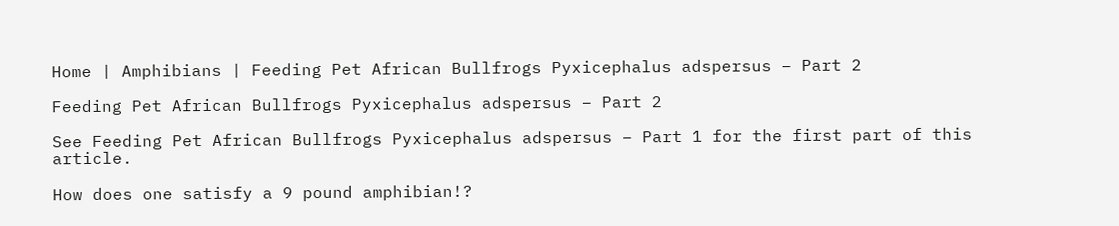Home | Amphibians | Feeding Pet African Bullfrogs Pyxicephalus adspersus – Part 2

Feeding Pet African Bullfrogs Pyxicephalus adspersus – Part 2

See Feeding Pet African Bullfrogs Pyxicephalus adspersus – Part 1 for the first part of this article.

How does one satisfy a 9 pound amphibian!?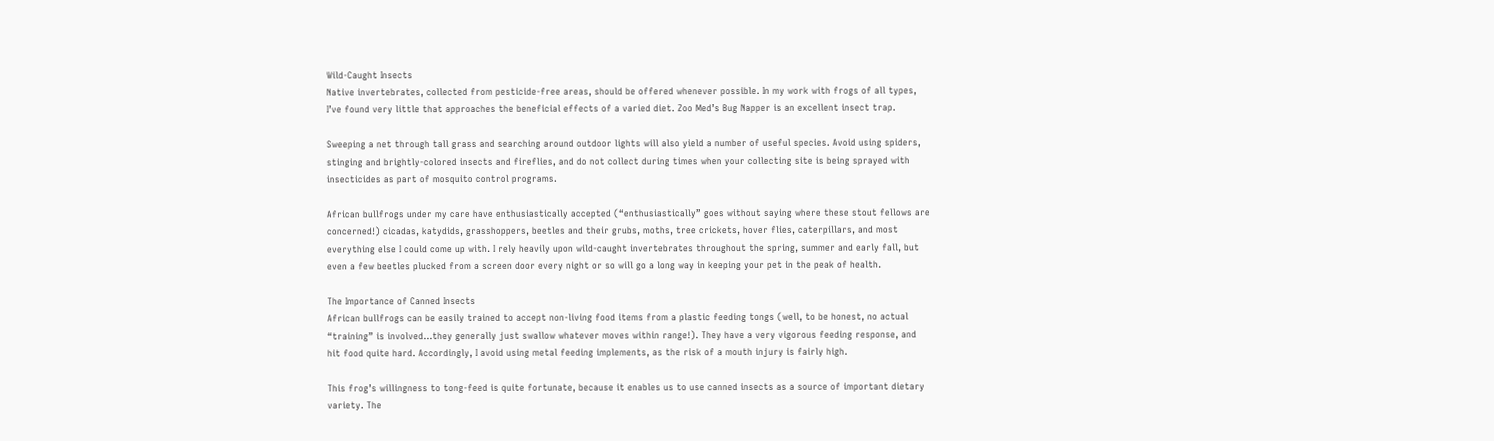Wild-Caught Insects
Native invertebrates, collected from pesticide-free areas, should be offered whenever possible. In my work with frogs of all types, I’ve found very little that approaches the beneficial effects of a varied diet. Zoo Med’s Bug Napper is an excellent insect trap.

Sweeping a net through tall grass and searching around outdoor lights will also yield a number of useful species. Avoid using spiders, stinging and brightly-colored insects and fireflies, and do not collect during times when your collecting site is being sprayed with insecticides as part of mosquito control programs.

African bullfrogs under my care have enthusiastically accepted (“enthusiastically” goes without saying where these stout fellows are concerned!) cicadas, katydids, grasshoppers, beetles and their grubs, moths, tree crickets, hover flies, caterpillars, and most everything else I could come up with. I rely heavily upon wild-caught invertebrates throughout the spring, summer and early fall, but even a few beetles plucked from a screen door every night or so will go a long way in keeping your pet in the peak of health.

The Importance of Canned Insects
African bullfrogs can be easily trained to accept non-living food items from a plastic feeding tongs (well, to be honest, no actual “training” is involved…they generally just swallow whatever moves within range!). They have a very vigorous feeding response, and hit food quite hard. Accordingly, I avoid using metal feeding implements, as the risk of a mouth injury is fairly high.

This frog’s willingness to tong-feed is quite fortunate, because it enables us to use canned insects as a source of important dietary variety. The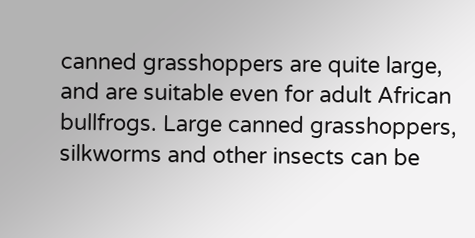canned grasshoppers are quite large, and are suitable even for adult African bullfrogs. Large canned grasshoppers, silkworms and other insects can be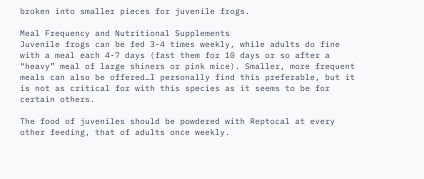broken into smaller pieces for juvenile frogs.

Meal Frequency and Nutritional Supplements
Juvenile frogs can be fed 3-4 times weekly, while adults do fine with a meal each 4-7 days (fast them for 10 days or so after a “heavy” meal of large shiners or pink mice). Smaller, more frequent meals can also be offered…I personally find this preferable, but it is not as critical for with this species as it seems to be for certain others.

The food of juveniles should be powdered with Reptocal at every other feeding, that of adults once weekly.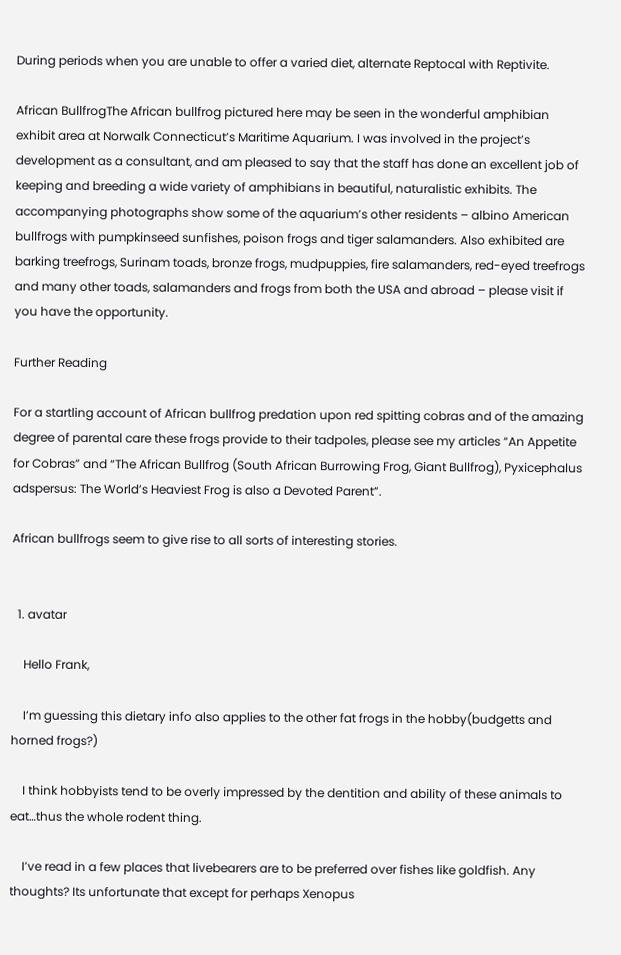During periods when you are unable to offer a varied diet, alternate Reptocal with Reptivite.

African BullfrogThe African bullfrog pictured here may be seen in the wonderful amphibian exhibit area at Norwalk Connecticut’s Maritime Aquarium. I was involved in the project’s development as a consultant, and am pleased to say that the staff has done an excellent job of keeping and breeding a wide variety of amphibians in beautiful, naturalistic exhibits. The accompanying photographs show some of the aquarium’s other residents – albino American bullfrogs with pumpkinseed sunfishes, poison frogs and tiger salamanders. Also exhibited are barking treefrogs, Surinam toads, bronze frogs, mudpuppies, fire salamanders, red-eyed treefrogs and many other toads, salamanders and frogs from both the USA and abroad – please visit if you have the opportunity.

Further Reading

For a startling account of African bullfrog predation upon red spitting cobras and of the amazing degree of parental care these frogs provide to their tadpoles, please see my articles “An Appetite for Cobras” and “The African Bullfrog (South African Burrowing Frog, Giant Bullfrog), Pyxicephalus adspersus: The World’s Heaviest Frog is also a Devoted Parent”.

African bullfrogs seem to give rise to all sorts of interesting stories.


  1. avatar

    Hello Frank,

    I’m guessing this dietary info also applies to the other fat frogs in the hobby(budgetts and horned frogs?)

    I think hobbyists tend to be overly impressed by the dentition and ability of these animals to eat…thus the whole rodent thing.

    I’ve read in a few places that livebearers are to be preferred over fishes like goldfish. Any thoughts? Its unfortunate that except for perhaps Xenopus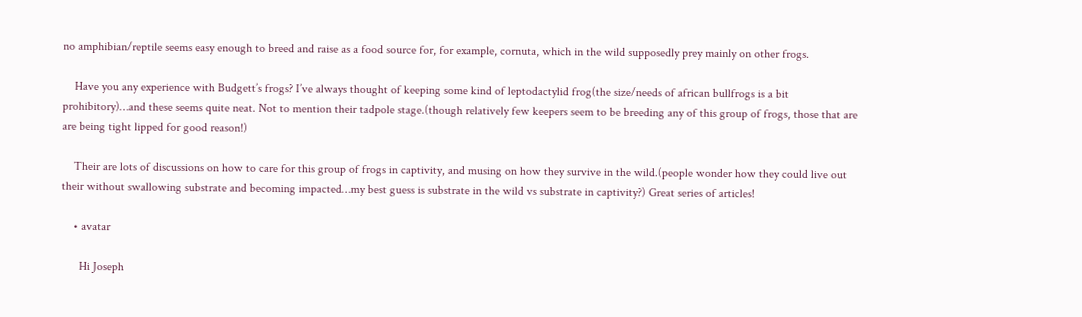no amphibian/reptile seems easy enough to breed and raise as a food source for, for example, cornuta, which in the wild supposedly prey mainly on other frogs.

    Have you any experience with Budgett’s frogs? I’ve always thought of keeping some kind of leptodactylid frog(the size/needs of african bullfrogs is a bit prohibitory)…and these seems quite neat. Not to mention their tadpole stage.(though relatively few keepers seem to be breeding any of this group of frogs, those that are are being tight lipped for good reason!)

    Their are lots of discussions on how to care for this group of frogs in captivity, and musing on how they survive in the wild.(people wonder how they could live out their without swallowing substrate and becoming impacted…my best guess is substrate in the wild vs substrate in captivity?) Great series of articles!

    • avatar

      Hi Joseph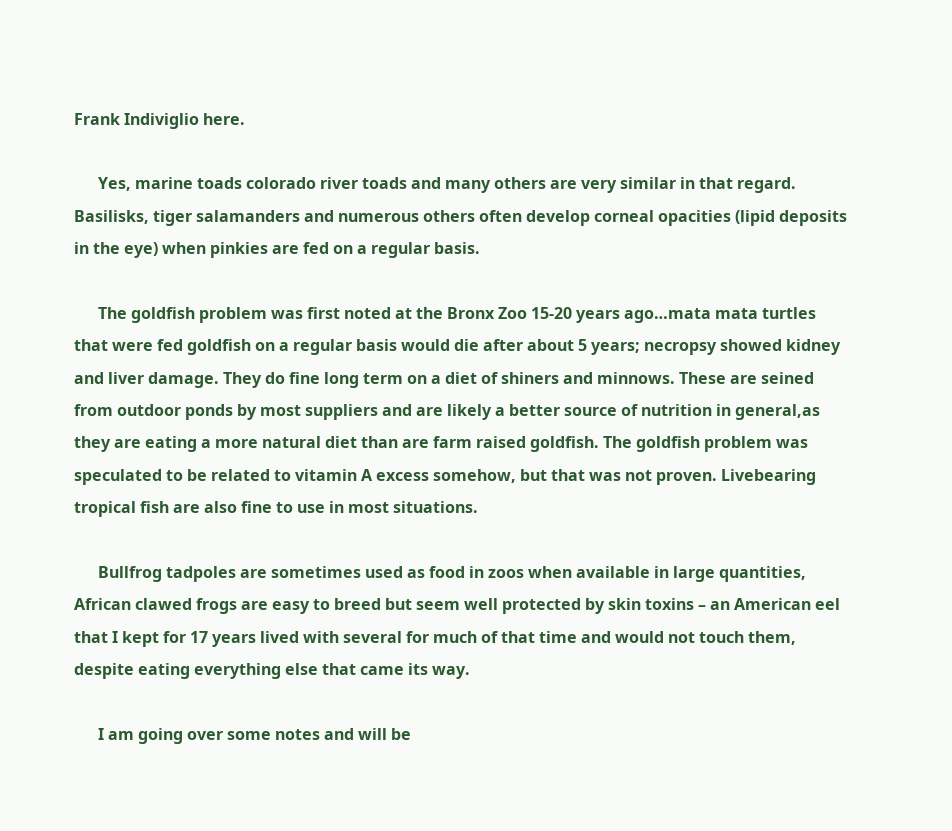Frank Indiviglio here.

      Yes, marine toads colorado river toads and many others are very similar in that regard. Basilisks, tiger salamanders and numerous others often develop corneal opacities (lipid deposits in the eye) when pinkies are fed on a regular basis.

      The goldfish problem was first noted at the Bronx Zoo 15-20 years ago…mata mata turtles that were fed goldfish on a regular basis would die after about 5 years; necropsy showed kidney and liver damage. They do fine long term on a diet of shiners and minnows. These are seined from outdoor ponds by most suppliers and are likely a better source of nutrition in general,as they are eating a more natural diet than are farm raised goldfish. The goldfish problem was speculated to be related to vitamin A excess somehow, but that was not proven. Livebearing tropical fish are also fine to use in most situations.

      Bullfrog tadpoles are sometimes used as food in zoos when available in large quantities, African clawed frogs are easy to breed but seem well protected by skin toxins – an American eel that I kept for 17 years lived with several for much of that time and would not touch them, despite eating everything else that came its way.

      I am going over some notes and will be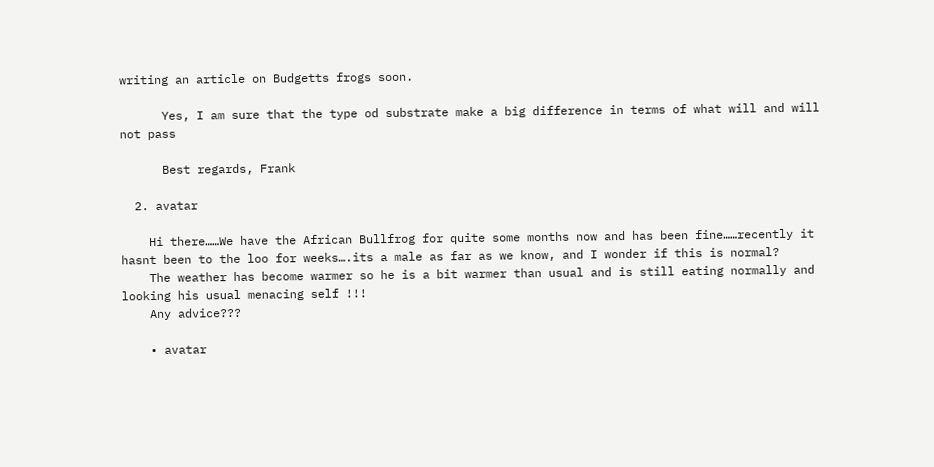writing an article on Budgetts frogs soon.

      Yes, I am sure that the type od substrate make a big difference in terms of what will and will not pass

      Best regards, Frank

  2. avatar

    Hi there……We have the African Bullfrog for quite some months now and has been fine……recently it hasnt been to the loo for weeks….its a male as far as we know, and I wonder if this is normal?
    The weather has become warmer so he is a bit warmer than usual and is still eating normally and looking his usual menacing self !!!
    Any advice???

    • avatar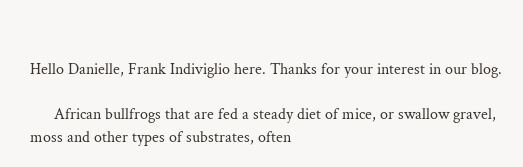Hello Danielle, Frank Indiviglio here. Thanks for your interest in our blog.

      African bullfrogs that are fed a steady diet of mice, or swallow gravel, moss and other types of substrates, often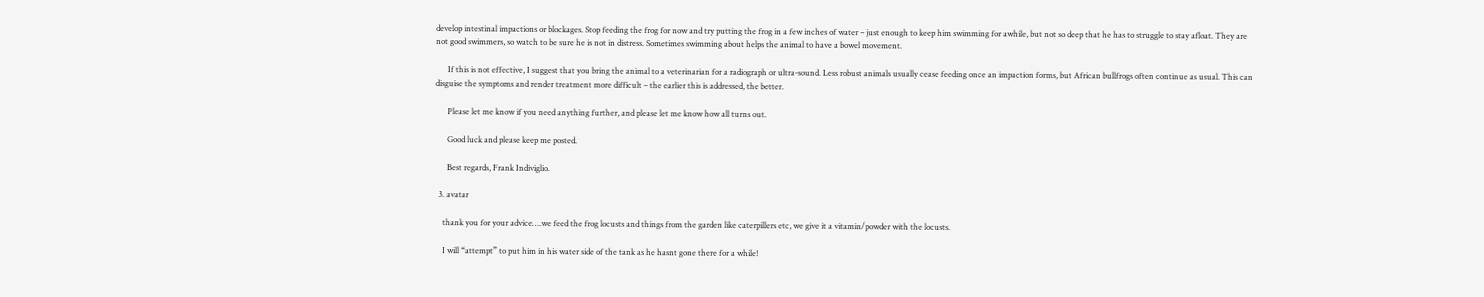develop intestinal impactions or blockages. Stop feeding the frog for now and try putting the frog in a few inches of water – just enough to keep him swimming for awhile, but not so deep that he has to struggle to stay afloat. They are not good swimmers, so watch to be sure he is not in distress. Sometimes swimming about helps the animal to have a bowel movement.

      If this is not effective, I suggest that you bring the animal to a veterinarian for a radiograph or ultra-sound. Less robust animals usually cease feeding once an impaction forms, but African bullfrogs often continue as usual. This can disguise the symptoms and render treatment more difficult – the earlier this is addressed, the better.

      Please let me know if you need anything further, and please let me know how all turns out.

      Good luck and please keep me posted.

      Best regards, Frank Indiviglio.

  3. avatar

    thank you for your advice….we feed the frog locusts and things from the garden like caterpillers etc, we give it a vitamin/powder with the locusts.

    I will “attempt” to put him in his water side of the tank as he hasnt gone there for a while!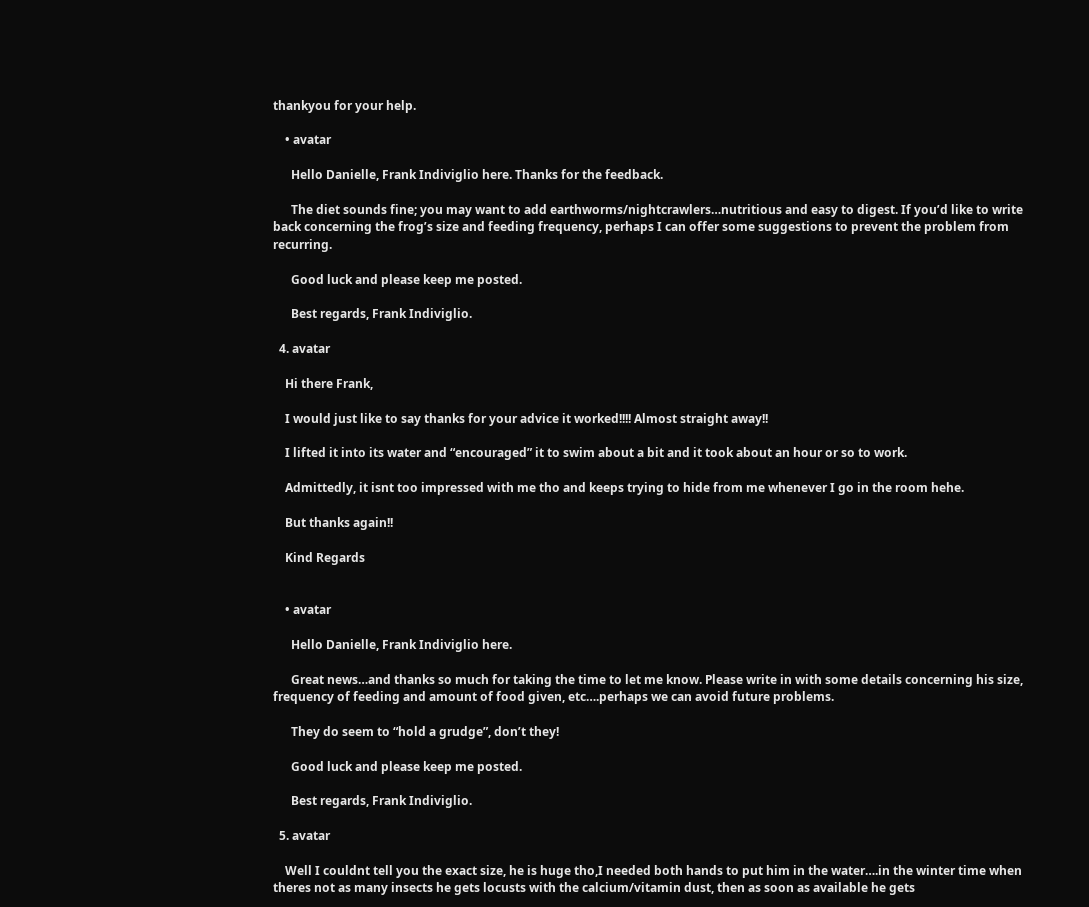thankyou for your help.

    • avatar

      Hello Danielle, Frank Indiviglio here. Thanks for the feedback.

      The diet sounds fine; you may want to add earthworms/nightcrawlers…nutritious and easy to digest. If you’d like to write back concerning the frog’s size and feeding frequency, perhaps I can offer some suggestions to prevent the problem from recurring.

      Good luck and please keep me posted.

      Best regards, Frank Indiviglio.

  4. avatar

    Hi there Frank,

    I would just like to say thanks for your advice it worked!!!! Almost straight away!!

    I lifted it into its water and “encouraged” it to swim about a bit and it took about an hour or so to work.

    Admittedly, it isnt too impressed with me tho and keeps trying to hide from me whenever I go in the room hehe.

    But thanks again!!

    Kind Regards


    • avatar

      Hello Danielle, Frank Indiviglio here.

      Great news…and thanks so much for taking the time to let me know. Please write in with some details concerning his size, frequency of feeding and amount of food given, etc….perhaps we can avoid future problems.

      They do seem to “hold a grudge”, don’t they!

      Good luck and please keep me posted.

      Best regards, Frank Indiviglio.

  5. avatar

    Well I couldnt tell you the exact size, he is huge tho,I needed both hands to put him in the water….in the winter time when theres not as many insects he gets locusts with the calcium/vitamin dust, then as soon as available he gets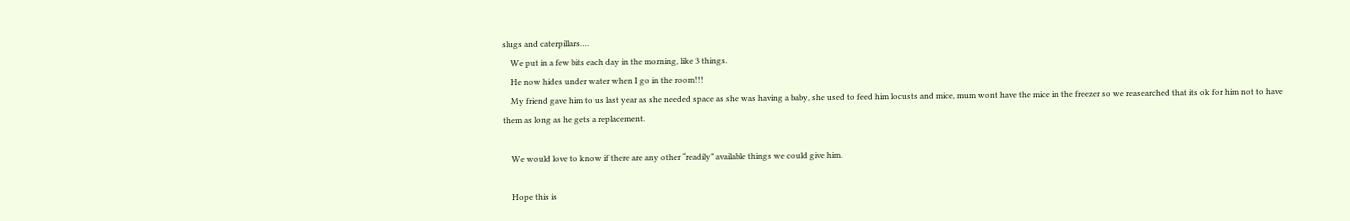slugs and caterpillars….
    We put in a few bits each day in the morning, like 3 things.
    He now hides under water when I go in the room!!!
    My friend gave him to us last year as she needed space as she was having a baby, she used to feed him locusts and mice, mum wont have the mice in the freezer so we reasearched that its ok for him not to have them as long as he gets a replacement.

    We would love to know if there are any other “readily” available things we could give him.

    Hope this is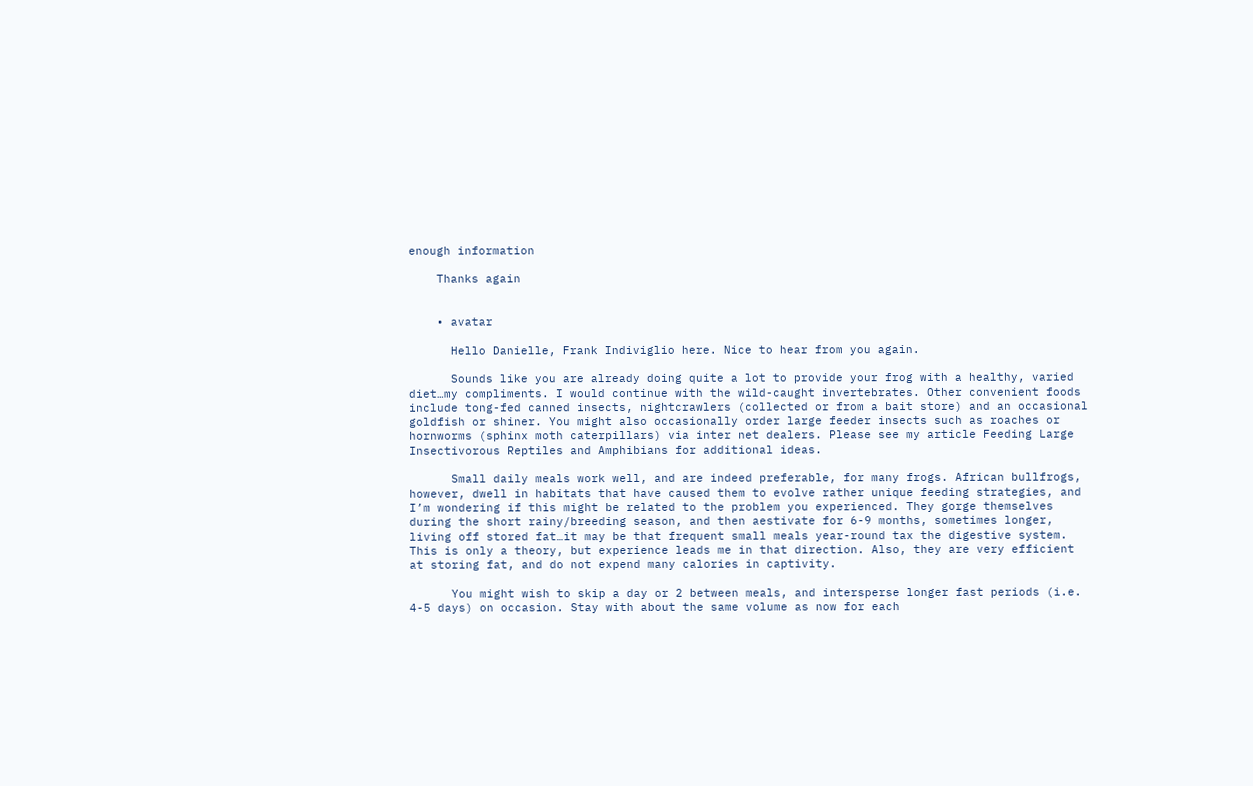enough information

    Thanks again


    • avatar

      Hello Danielle, Frank Indiviglio here. Nice to hear from you again.

      Sounds like you are already doing quite a lot to provide your frog with a healthy, varied diet…my compliments. I would continue with the wild-caught invertebrates. Other convenient foods include tong-fed canned insects, nightcrawlers (collected or from a bait store) and an occasional goldfish or shiner. You might also occasionally order large feeder insects such as roaches or hornworms (sphinx moth caterpillars) via inter net dealers. Please see my article Feeding Large Insectivorous Reptiles and Amphibians for additional ideas.

      Small daily meals work well, and are indeed preferable, for many frogs. African bullfrogs, however, dwell in habitats that have caused them to evolve rather unique feeding strategies, and I’m wondering if this might be related to the problem you experienced. They gorge themselves during the short rainy/breeding season, and then aestivate for 6-9 months, sometimes longer, living off stored fat…it may be that frequent small meals year-round tax the digestive system. This is only a theory, but experience leads me in that direction. Also, they are very efficient at storing fat, and do not expend many calories in captivity.

      You might wish to skip a day or 2 between meals, and intersperse longer fast periods (i.e. 4-5 days) on occasion. Stay with about the same volume as now for each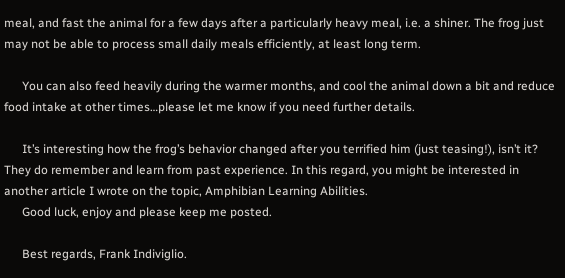meal, and fast the animal for a few days after a particularly heavy meal, i.e. a shiner. The frog just may not be able to process small daily meals efficiently, at least long term.

      You can also feed heavily during the warmer months, and cool the animal down a bit and reduce food intake at other times…please let me know if you need further details.

      It’s interesting how the frog’s behavior changed after you terrified him (just teasing!), isn’t it? They do remember and learn from past experience. In this regard, you might be interested in another article I wrote on the topic, Amphibian Learning Abilities.
      Good luck, enjoy and please keep me posted.

      Best regards, Frank Indiviglio.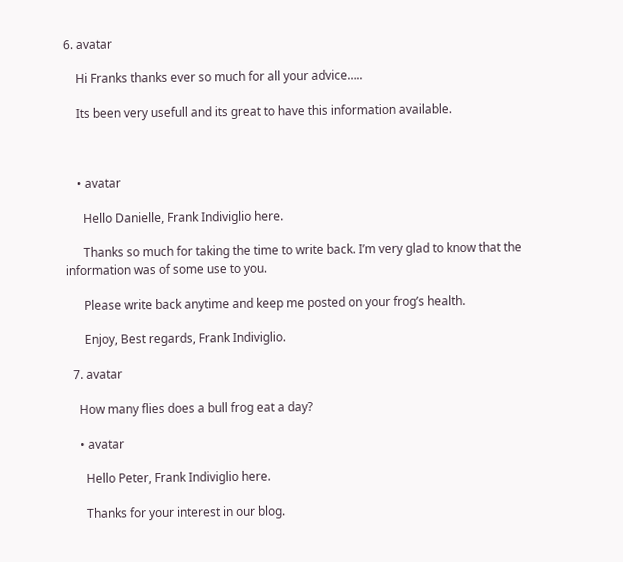6. avatar

    Hi Franks thanks ever so much for all your advice…..

    Its been very usefull and its great to have this information available.



    • avatar

      Hello Danielle, Frank Indiviglio here.

      Thanks so much for taking the time to write back. I’m very glad to know that the information was of some use to you.

      Please write back anytime and keep me posted on your frog’s health.

      Enjoy, Best regards, Frank Indiviglio.

  7. avatar

    How many flies does a bull frog eat a day?

    • avatar

      Hello Peter, Frank Indiviglio here.

      Thanks for your interest in our blog.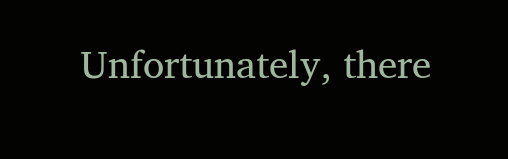Unfortunately, there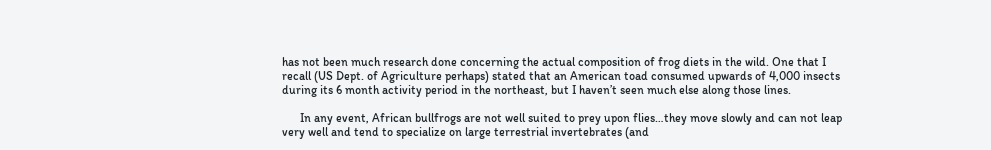has not been much research done concerning the actual composition of frog diets in the wild. One that I recall (US Dept. of Agriculture perhaps) stated that an American toad consumed upwards of 4,000 insects during its 6 month activity period in the northeast, but I haven’t seen much else along those lines.

      In any event, African bullfrogs are not well suited to prey upon flies…they move slowly and can not leap very well and tend to specialize on large terrestrial invertebrates (and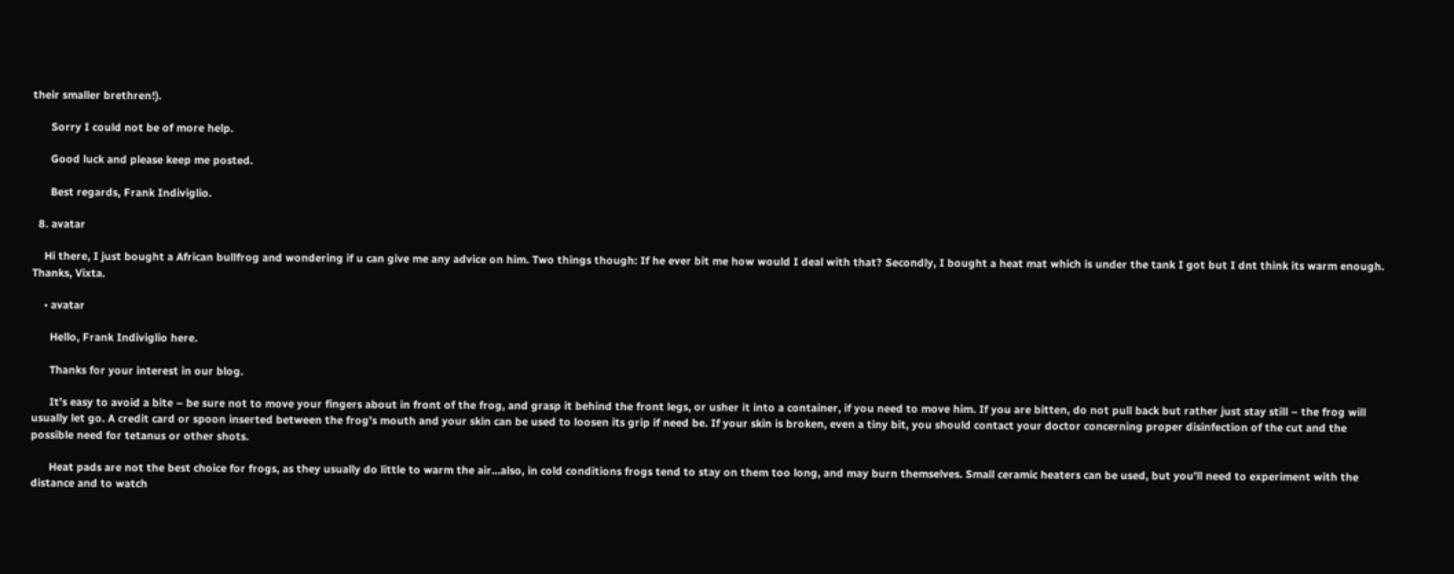their smaller brethren!).

      Sorry I could not be of more help.

      Good luck and please keep me posted.

      Best regards, Frank Indiviglio.

  8. avatar

    Hi there, I just bought a African bullfrog and wondering if u can give me any advice on him. Two things though: If he ever bit me how would I deal with that? Secondly, I bought a heat mat which is under the tank I got but I dnt think its warm enough. Thanks, Vixta.

    • avatar

      Hello, Frank Indiviglio here.

      Thanks for your interest in our blog.

      It’s easy to avoid a bite – be sure not to move your fingers about in front of the frog, and grasp it behind the front legs, or usher it into a container, if you need to move him. If you are bitten, do not pull back but rather just stay still – the frog will usually let go. A credit card or spoon inserted between the frog’s mouth and your skin can be used to loosen its grip if need be. If your skin is broken, even a tiny bit, you should contact your doctor concerning proper disinfection of the cut and the possible need for tetanus or other shots.

      Heat pads are not the best choice for frogs, as they usually do little to warm the air…also, in cold conditions frogs tend to stay on them too long, and may burn themselves. Small ceramic heaters can be used, but you’ll need to experiment with the distance and to watch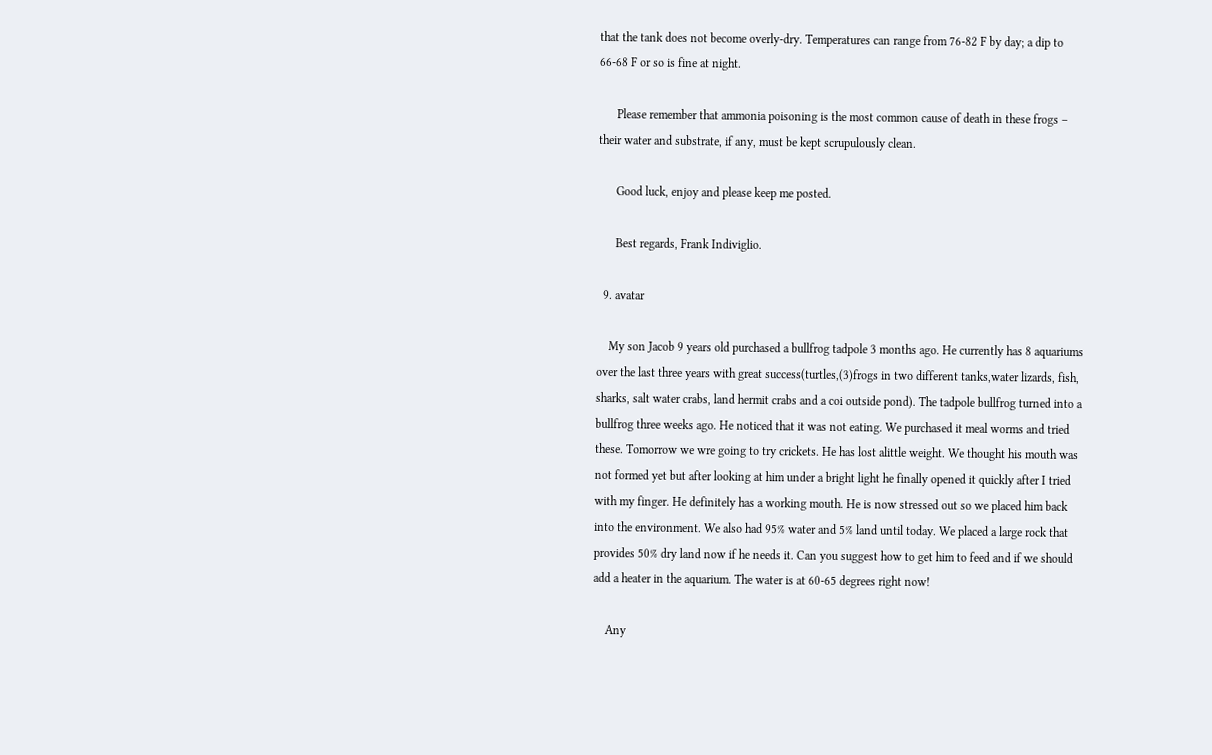that the tank does not become overly-dry. Temperatures can range from 76-82 F by day; a dip to 66-68 F or so is fine at night.

      Please remember that ammonia poisoning is the most common cause of death in these frogs – their water and substrate, if any, must be kept scrupulously clean.

      Good luck, enjoy and please keep me posted.

      Best regards, Frank Indiviglio.

  9. avatar

    My son Jacob 9 years old purchased a bullfrog tadpole 3 months ago. He currently has 8 aquariums over the last three years with great success(turtles,(3)frogs in two different tanks,water lizards, fish, sharks, salt water crabs, land hermit crabs and a coi outside pond). The tadpole bullfrog turned into a bullfrog three weeks ago. He noticed that it was not eating. We purchased it meal worms and tried these. Tomorrow we wre going to try crickets. He has lost alittle weight. We thought his mouth was not formed yet but after looking at him under a bright light he finally opened it quickly after I tried with my finger. He definitely has a working mouth. He is now stressed out so we placed him back into the environment. We also had 95% water and 5% land until today. We placed a large rock that provides 50% dry land now if he needs it. Can you suggest how to get him to feed and if we should add a heater in the aquarium. The water is at 60-65 degrees right now!

    Any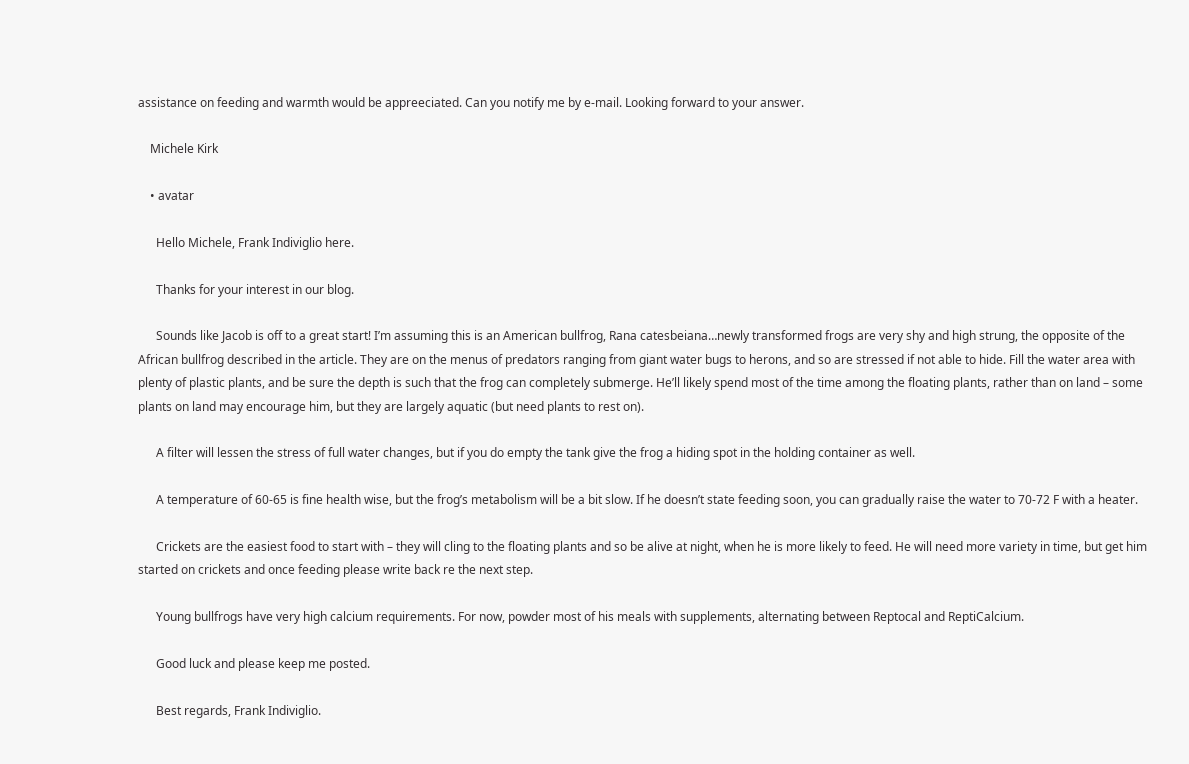assistance on feeding and warmth would be appreeciated. Can you notify me by e-mail. Looking forward to your answer.

    Michele Kirk

    • avatar

      Hello Michele, Frank Indiviglio here.

      Thanks for your interest in our blog.

      Sounds like Jacob is off to a great start! I’m assuming this is an American bullfrog, Rana catesbeiana…newly transformed frogs are very shy and high strung, the opposite of the African bullfrog described in the article. They are on the menus of predators ranging from giant water bugs to herons, and so are stressed if not able to hide. Fill the water area with plenty of plastic plants, and be sure the depth is such that the frog can completely submerge. He’ll likely spend most of the time among the floating plants, rather than on land – some plants on land may encourage him, but they are largely aquatic (but need plants to rest on).

      A filter will lessen the stress of full water changes, but if you do empty the tank give the frog a hiding spot in the holding container as well.

      A temperature of 60-65 is fine health wise, but the frog’s metabolism will be a bit slow. If he doesn’t state feeding soon, you can gradually raise the water to 70-72 F with a heater.

      Crickets are the easiest food to start with – they will cling to the floating plants and so be alive at night, when he is more likely to feed. He will need more variety in time, but get him started on crickets and once feeding please write back re the next step.

      Young bullfrogs have very high calcium requirements. For now, powder most of his meals with supplements, alternating between Reptocal and ReptiCalcium.

      Good luck and please keep me posted.

      Best regards, Frank Indiviglio.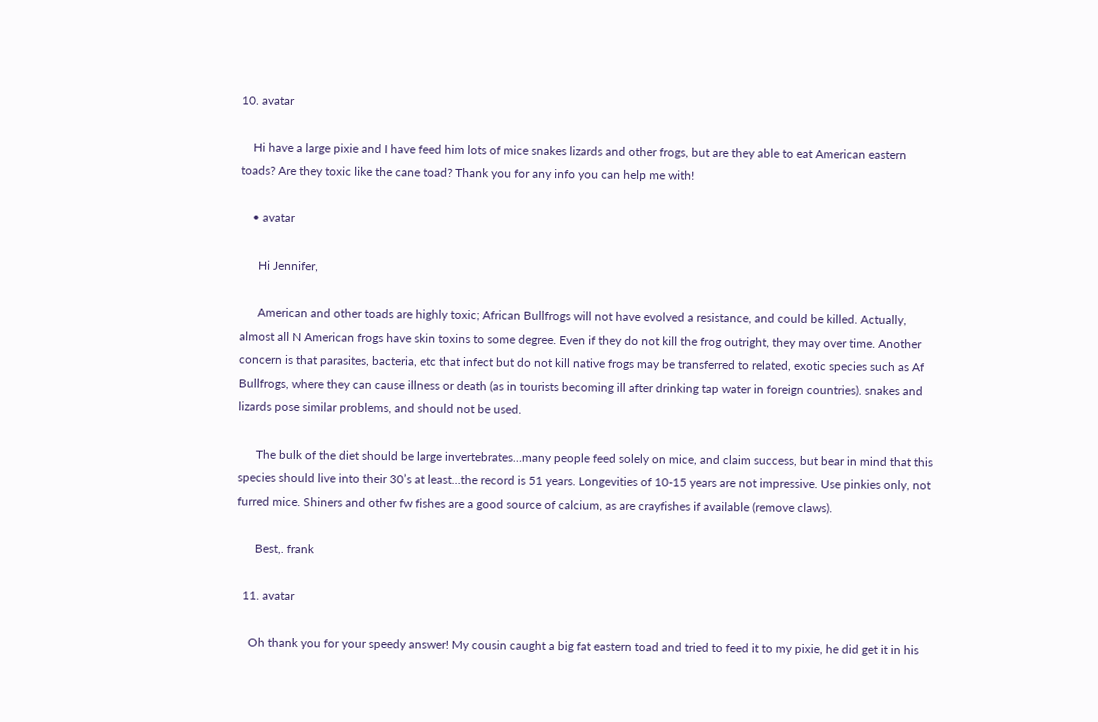10. avatar

    Hi have a large pixie and I have feed him lots of mice snakes lizards and other frogs, but are they able to eat American eastern toads? Are they toxic like the cane toad? Thank you for any info you can help me with!

    • avatar

      Hi Jennifer,

      American and other toads are highly toxic; African Bullfrogs will not have evolved a resistance, and could be killed. Actually, almost all N American frogs have skin toxins to some degree. Even if they do not kill the frog outright, they may over time. Another concern is that parasites, bacteria, etc that infect but do not kill native frogs may be transferred to related, exotic species such as Af Bullfrogs, where they can cause illness or death (as in tourists becoming ill after drinking tap water in foreign countries). snakes and lizards pose similar problems, and should not be used.

      The bulk of the diet should be large invertebrates…many people feed solely on mice, and claim success, but bear in mind that this species should live into their 30’s at least…the record is 51 years. Longevities of 10-15 years are not impressive. Use pinkies only, not furred mice. Shiners and other fw fishes are a good source of calcium, as are crayfishes if available (remove claws).

      Best,. frank

  11. avatar

    Oh thank you for your speedy answer! My cousin caught a big fat eastern toad and tried to feed it to my pixie, he did get it in his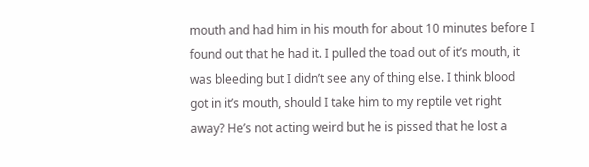mouth and had him in his mouth for about 10 minutes before I found out that he had it. I pulled the toad out of it’s mouth, it was bleeding but I didn’t see any of thing else. I think blood got in it’s mouth, should I take him to my reptile vet right away? He’s not acting weird but he is pissed that he lost a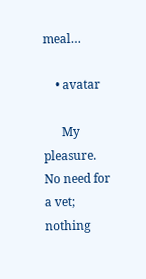meal…

    • avatar

      My pleasure. No need for a vet; nothing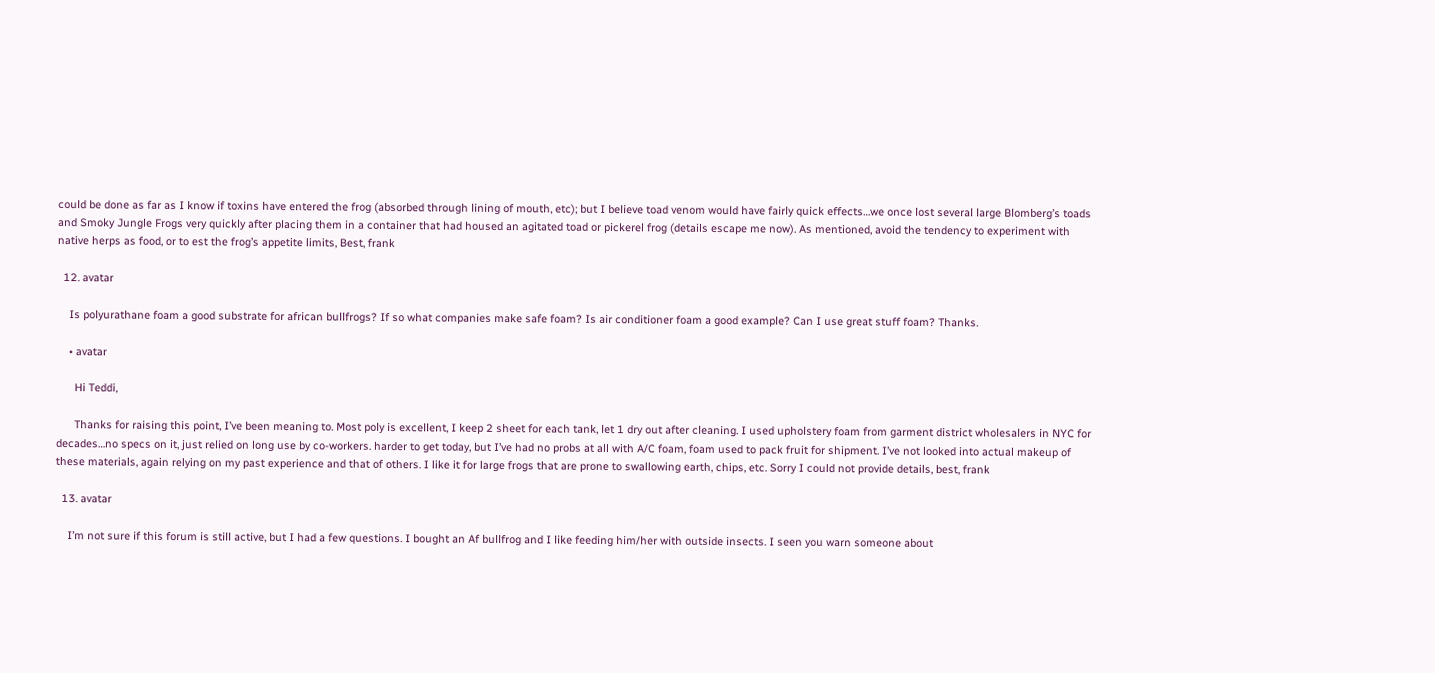could be done as far as I know if toxins have entered the frog (absorbed through lining of mouth, etc); but I believe toad venom would have fairly quick effects…we once lost several large Blomberg’s toads and Smoky Jungle Frogs very quickly after placing them in a container that had housed an agitated toad or pickerel frog (details escape me now). As mentioned, avoid the tendency to experiment with native herps as food, or to est the frog’s appetite limits, Best, frank

  12. avatar

    Is polyurathane foam a good substrate for african bullfrogs? If so what companies make safe foam? Is air conditioner foam a good example? Can I use great stuff foam? Thanks.

    • avatar

      Hi Teddi,

      Thanks for raising this point, I’ve been meaning to. Most poly is excellent, I keep 2 sheet for each tank, let 1 dry out after cleaning. I used upholstery foam from garment district wholesalers in NYC for decades…no specs on it, just relied on long use by co-workers. harder to get today, but I’ve had no probs at all with A/C foam, foam used to pack fruit for shipment. I’ve not looked into actual makeup of these materials, again relying on my past experience and that of others. I like it for large frogs that are prone to swallowing earth, chips, etc. Sorry I could not provide details, best, frank

  13. avatar

    I’m not sure if this forum is still active, but I had a few questions. I bought an Af bullfrog and I like feeding him/her with outside insects. I seen you warn someone about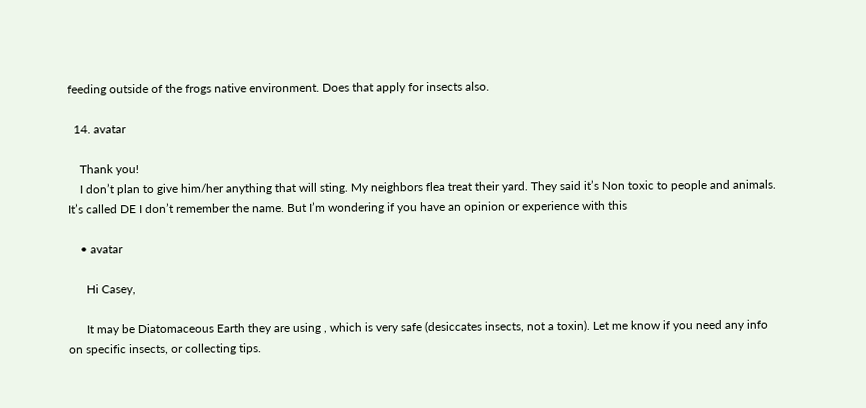feeding outside of the frogs native environment. Does that apply for insects also.

  14. avatar

    Thank you!
    I don’t plan to give him/her anything that will sting. My neighbors flea treat their yard. They said it’s Non toxic to people and animals. It’s called DE I don’t remember the name. But I’m wondering if you have an opinion or experience with this

    • avatar

      Hi Casey,

      It may be Diatomaceous Earth they are using , which is very safe (desiccates insects, not a toxin). Let me know if you need any info on specific insects, or collecting tips.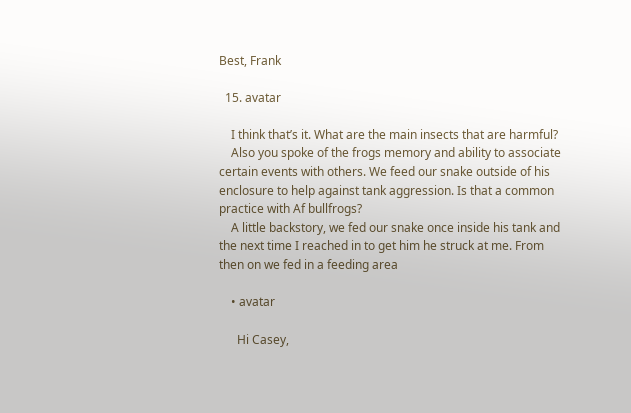Best, Frank

  15. avatar

    I think that’s it. What are the main insects that are harmful?
    Also you spoke of the frogs memory and ability to associate certain events with others. We feed our snake outside of his enclosure to help against tank aggression. Is that a common practice with Af bullfrogs?
    A little backstory, we fed our snake once inside his tank and the next time I reached in to get him he struck at me. From then on we fed in a feeding area

    • avatar

      Hi Casey,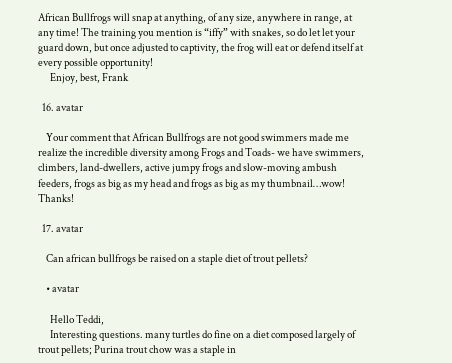African Bullfrogs will snap at anything, of any size, anywhere in range, at any time! The training you mention is “iffy” with snakes, so do let let your guard down, but once adjusted to captivity, the frog will eat or defend itself at every possible opportunity!
      Enjoy, best, Frank

  16. avatar

    Your comment that African Bullfrogs are not good swimmers made me realize the incredible diversity among Frogs and Toads- we have swimmers, climbers, land-dwellers, active jumpy frogs and slow-moving ambush feeders, frogs as big as my head and frogs as big as my thumbnail…wow! Thanks!

  17. avatar

    Can african bullfrogs be raised on a staple diet of trout pellets?

    • avatar

      Hello Teddi,
      Interesting questions. many turtles do fine on a diet composed largely of trout pellets; Purina trout chow was a staple in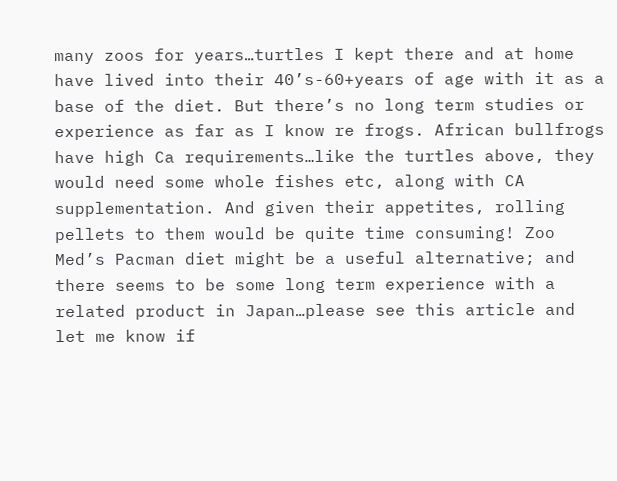many zoos for years…turtles I kept there and at home have lived into their 40’s-60+years of age with it as a base of the diet. But there’s no long term studies or experience as far as I know re frogs. African bullfrogs have high Ca requirements…like the turtles above, they would need some whole fishes etc, along with CA supplementation. And given their appetites, rolling pellets to them would be quite time consuming! Zoo Med’s Pacman diet might be a useful alternative; and there seems to be some long term experience with a related product in Japan…please see this article and let me know if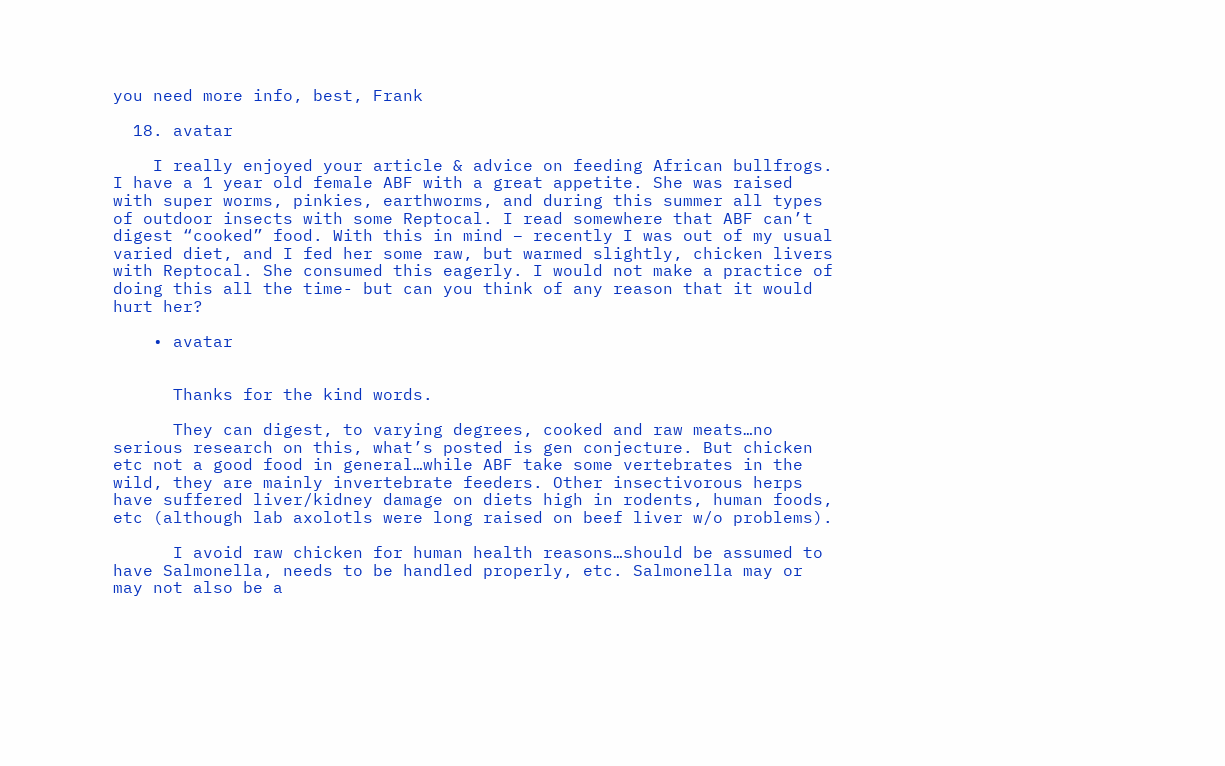you need more info, best, Frank

  18. avatar

    I really enjoyed your article & advice on feeding African bullfrogs. I have a 1 year old female ABF with a great appetite. She was raised with super worms, pinkies, earthworms, and during this summer all types of outdoor insects with some Reptocal. I read somewhere that ABF can’t digest “cooked” food. With this in mind – recently I was out of my usual varied diet, and I fed her some raw, but warmed slightly, chicken livers with Reptocal. She consumed this eagerly. I would not make a practice of doing this all the time- but can you think of any reason that it would hurt her?

    • avatar


      Thanks for the kind words.

      They can digest, to varying degrees, cooked and raw meats…no serious research on this, what’s posted is gen conjecture. But chicken etc not a good food in general…while ABF take some vertebrates in the wild, they are mainly invertebrate feeders. Other insectivorous herps have suffered liver/kidney damage on diets high in rodents, human foods, etc (although lab axolotls were long raised on beef liver w/o problems).

      I avoid raw chicken for human health reasons…should be assumed to have Salmonella, needs to be handled properly, etc. Salmonella may or may not also be a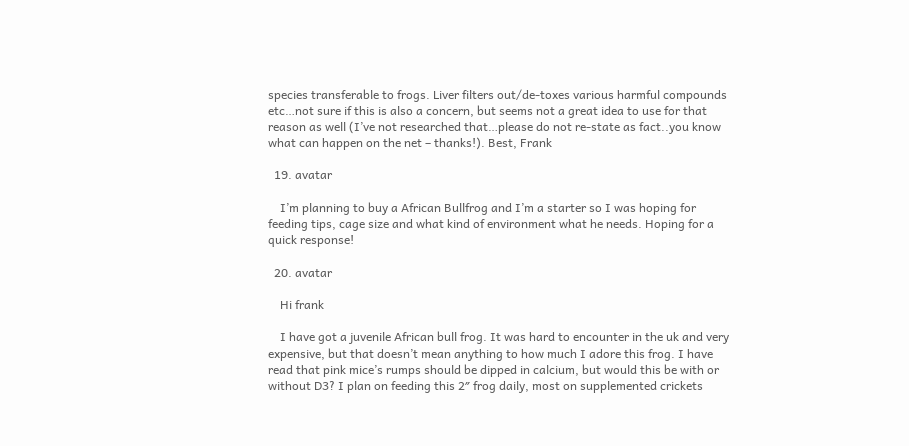species transferable to frogs. Liver filters out/de-toxes various harmful compounds etc…not sure if this is also a concern, but seems not a great idea to use for that reason as well (I’ve not researched that…please do not re-state as fact..you know what can happen on the net – thanks!). Best, Frank

  19. avatar

    I’m planning to buy a African Bullfrog and I’m a starter so I was hoping for feeding tips, cage size and what kind of environment what he needs. Hoping for a quick response!

  20. avatar

    Hi frank

    I have got a juvenile African bull frog. It was hard to encounter in the uk and very expensive, but that doesn’t mean anything to how much I adore this frog. I have read that pink mice’s rumps should be dipped in calcium, but would this be with or without D3? I plan on feeding this 2″ frog daily, most on supplemented crickets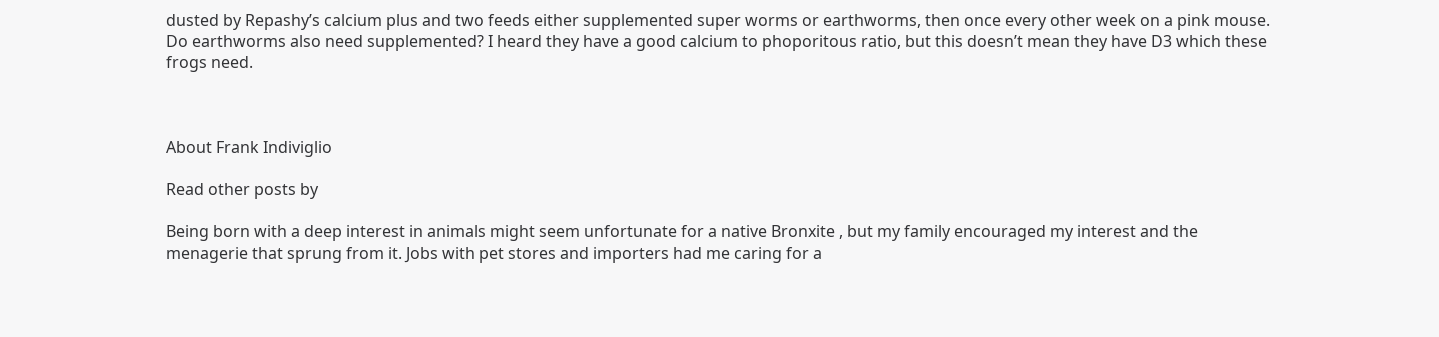dusted by Repashy’s calcium plus and two feeds either supplemented super worms or earthworms, then once every other week on a pink mouse. Do earthworms also need supplemented? I heard they have a good calcium to phoporitous ratio, but this doesn’t mean they have D3 which these frogs need.



About Frank Indiviglio

Read other posts by

Being born with a deep interest in animals might seem unfortunate for a native Bronxite , but my family encouraged my interest and the menagerie that sprung from it. Jobs with pet stores and importers had me caring for a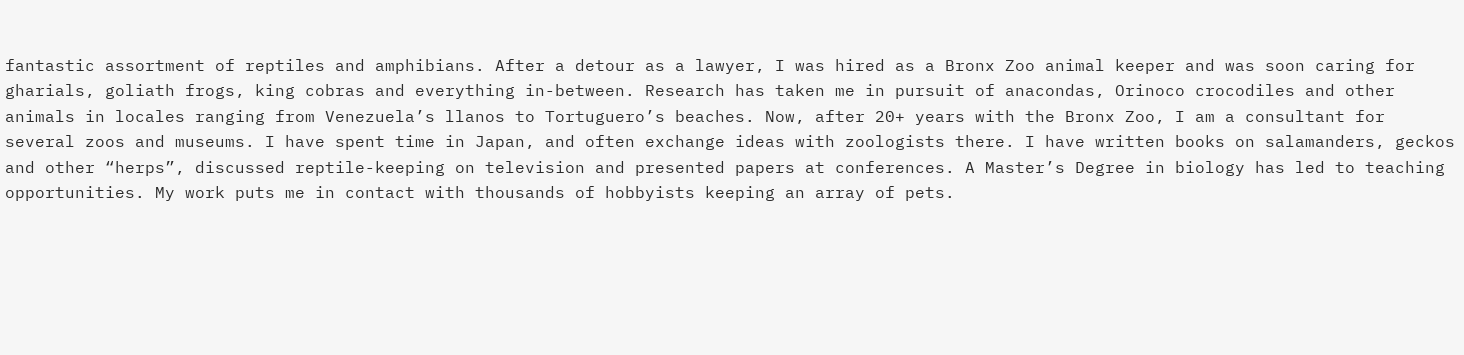fantastic assortment of reptiles and amphibians. After a detour as a lawyer, I was hired as a Bronx Zoo animal keeper and was soon caring for gharials, goliath frogs, king cobras and everything in-between. Research has taken me in pursuit of anacondas, Orinoco crocodiles and other animals in locales ranging from Venezuela’s llanos to Tortuguero’s beaches. Now, after 20+ years with the Bronx Zoo, I am a consultant for several zoos and museums. I have spent time in Japan, and often exchange ideas with zoologists there. I have written books on salamanders, geckos and other “herps”, discussed reptile-keeping on television and presented papers at conferences. A Master’s Degree in biology has led to teaching opportunities. My work puts me in contact with thousands of hobbyists keeping an array of pets.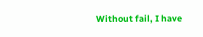Without fail, I have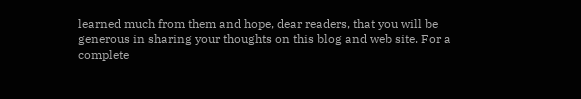learned much from them and hope, dear readers, that you will be generous in sharing your thoughts on this blog and web site. For a complete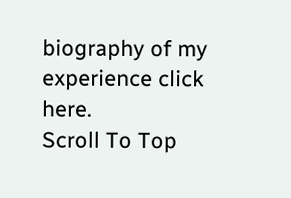biography of my experience click here.
Scroll To Top